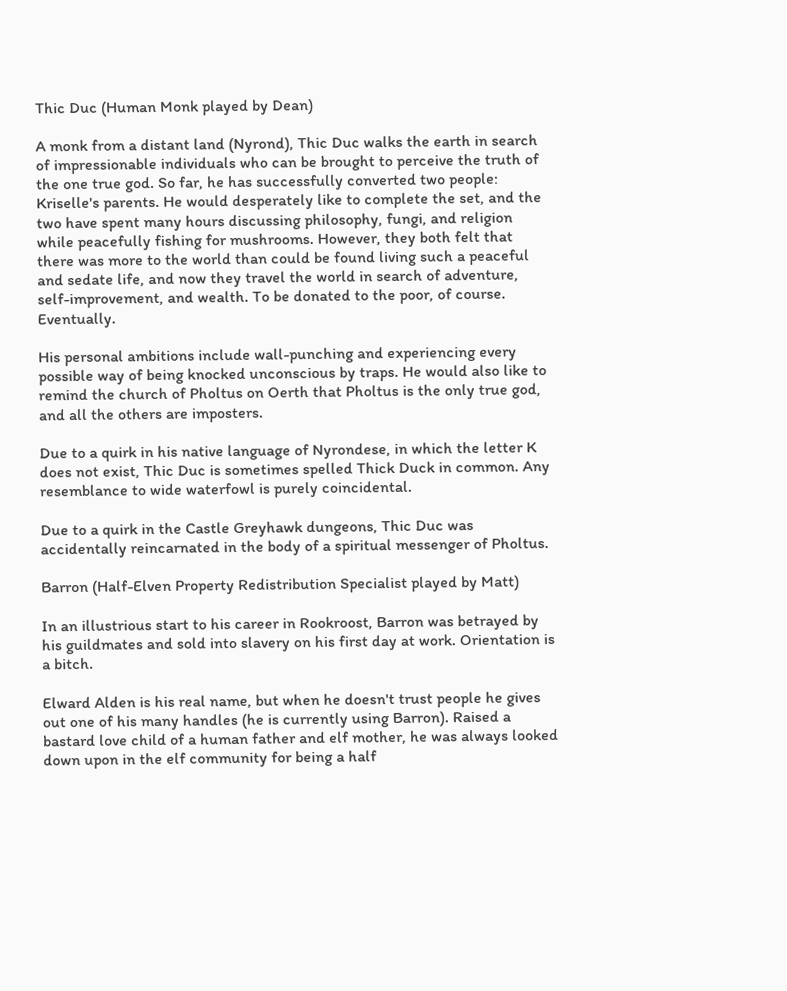Thic Duc (Human Monk played by Dean)

A monk from a distant land (Nyrond), Thic Duc walks the earth in search of impressionable individuals who can be brought to perceive the truth of the one true god. So far, he has successfully converted two people: Kriselle's parents. He would desperately like to complete the set, and the two have spent many hours discussing philosophy, fungi, and religion while peacefully fishing for mushrooms. However, they both felt that there was more to the world than could be found living such a peaceful and sedate life, and now they travel the world in search of adventure, self-improvement, and wealth. To be donated to the poor, of course. Eventually.

His personal ambitions include wall-punching and experiencing every possible way of being knocked unconscious by traps. He would also like to remind the church of Pholtus on Oerth that Pholtus is the only true god, and all the others are imposters.

Due to a quirk in his native language of Nyrondese, in which the letter K does not exist, Thic Duc is sometimes spelled Thick Duck in common. Any resemblance to wide waterfowl is purely coincidental.

Due to a quirk in the Castle Greyhawk dungeons, Thic Duc was accidentally reincarnated in the body of a spiritual messenger of Pholtus.

Barron (Half-Elven Property Redistribution Specialist played by Matt)

In an illustrious start to his career in Rookroost, Barron was betrayed by his guildmates and sold into slavery on his first day at work. Orientation is a bitch.

Elward Alden is his real name, but when he doesn't trust people he gives out one of his many handles (he is currently using Barron). Raised a bastard love child of a human father and elf mother, he was always looked down upon in the elf community for being a half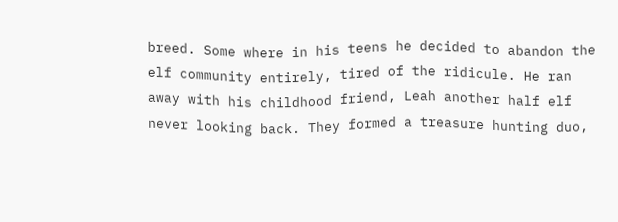breed. Some where in his teens he decided to abandon the elf community entirely, tired of the ridicule. He ran away with his childhood friend, Leah another half elf never looking back. They formed a treasure hunting duo,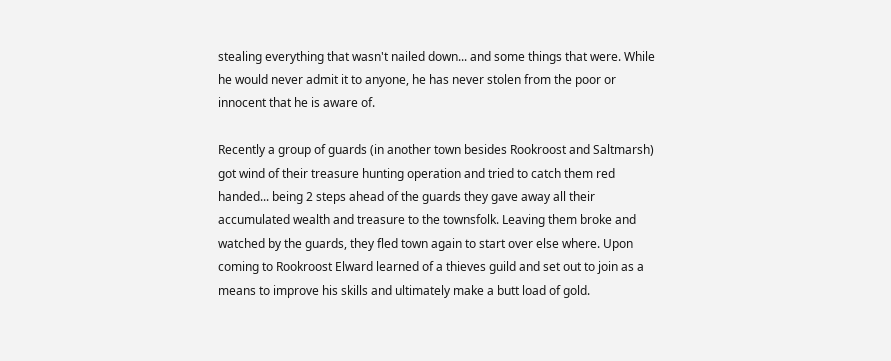stealing everything that wasn't nailed down... and some things that were. While he would never admit it to anyone, he has never stolen from the poor or innocent that he is aware of.

Recently a group of guards (in another town besides Rookroost and Saltmarsh) got wind of their treasure hunting operation and tried to catch them red handed... being 2 steps ahead of the guards they gave away all their accumulated wealth and treasure to the townsfolk. Leaving them broke and watched by the guards, they fled town again to start over else where. Upon coming to Rookroost Elward learned of a thieves guild and set out to join as a means to improve his skills and ultimately make a butt load of gold.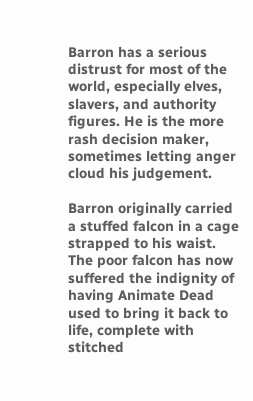Barron has a serious distrust for most of the world, especially elves, slavers, and authority figures. He is the more rash decision maker, sometimes letting anger cloud his judgement.

Barron originally carried a stuffed falcon in a cage strapped to his waist. The poor falcon has now suffered the indignity of having Animate Dead used to bring it back to life, complete with stitched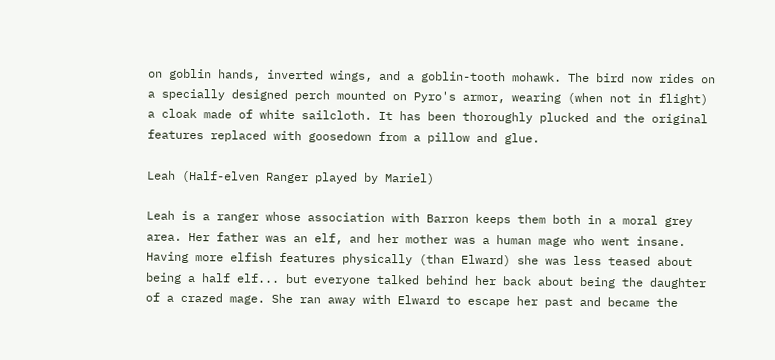on goblin hands, inverted wings, and a goblin-tooth mohawk. The bird now rides on a specially designed perch mounted on Pyro's armor, wearing (when not in flight) a cloak made of white sailcloth. It has been thoroughly plucked and the original features replaced with goosedown from a pillow and glue.

Leah (Half-elven Ranger played by Mariel)

Leah is a ranger whose association with Barron keeps them both in a moral grey area. Her father was an elf, and her mother was a human mage who went insane. Having more elfish features physically (than Elward) she was less teased about being a half elf... but everyone talked behind her back about being the daughter of a crazed mage. She ran away with Elward to escape her past and became the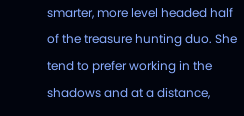smarter, more level headed half of the treasure hunting duo. She tend to prefer working in the shadows and at a distance,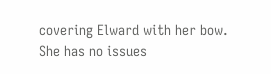covering Elward with her bow. She has no issues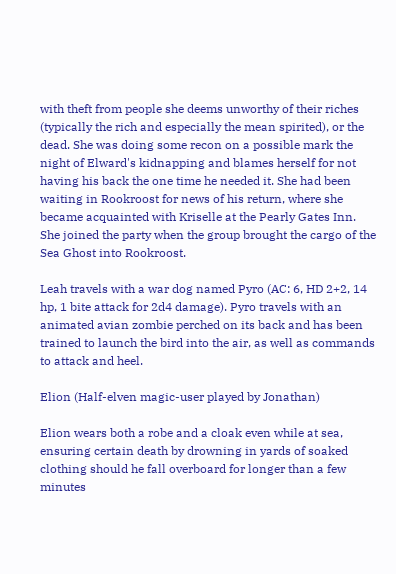with theft from people she deems unworthy of their riches (typically the rich and especially the mean spirited), or the dead. She was doing some recon on a possible mark the night of Elward's kidnapping and blames herself for not having his back the one time he needed it. She had been waiting in Rookroost for news of his return, where she became acquainted with Kriselle at the Pearly Gates Inn. She joined the party when the group brought the cargo of the Sea Ghost into Rookroost.

Leah travels with a war dog named Pyro (AC: 6, HD 2+2, 14 hp, 1 bite attack for 2d4 damage). Pyro travels with an animated avian zombie perched on its back and has been trained to launch the bird into the air, as well as commands to attack and heel.

Elion (Half-elven magic-user played by Jonathan)

Elion wears both a robe and a cloak even while at sea, ensuring certain death by drowning in yards of soaked clothing should he fall overboard for longer than a few minutes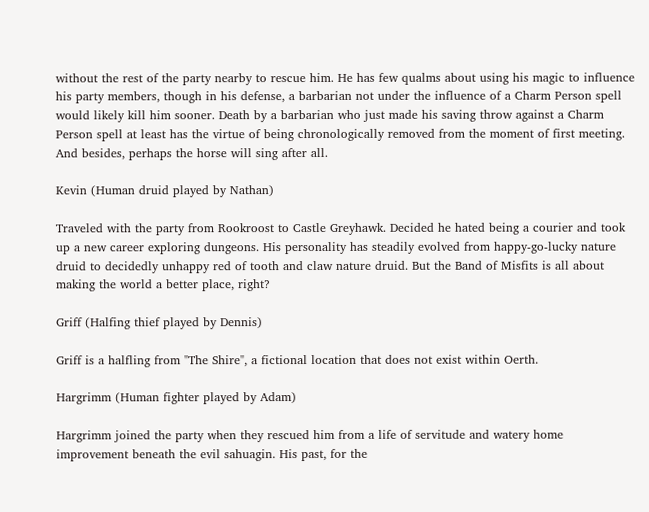without the rest of the party nearby to rescue him. He has few qualms about using his magic to influence his party members, though in his defense, a barbarian not under the influence of a Charm Person spell would likely kill him sooner. Death by a barbarian who just made his saving throw against a Charm Person spell at least has the virtue of being chronologically removed from the moment of first meeting. And besides, perhaps the horse will sing after all.

Kevin (Human druid played by Nathan)

Traveled with the party from Rookroost to Castle Greyhawk. Decided he hated being a courier and took up a new career exploring dungeons. His personality has steadily evolved from happy-go-lucky nature druid to decidedly unhappy red of tooth and claw nature druid. But the Band of Misfits is all about making the world a better place, right?

Griff (Halfing thief played by Dennis)

Griff is a halfling from "The Shire", a fictional location that does not exist within Oerth.

Hargrimm (Human fighter played by Adam)

Hargrimm joined the party when they rescued him from a life of servitude and watery home improvement beneath the evil sahuagin. His past, for the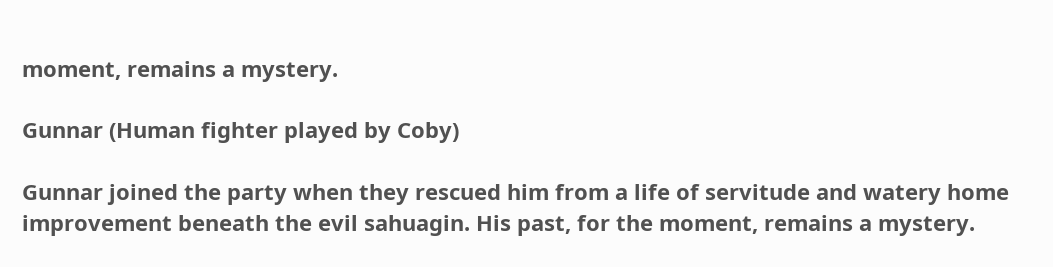moment, remains a mystery.

Gunnar (Human fighter played by Coby)

Gunnar joined the party when they rescued him from a life of servitude and watery home improvement beneath the evil sahuagin. His past, for the moment, remains a mystery.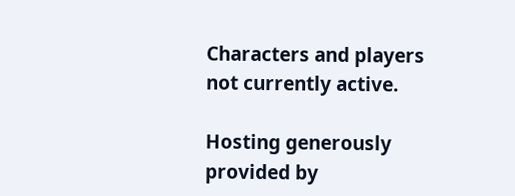Characters and players not currently active.

Hosting generously provided by